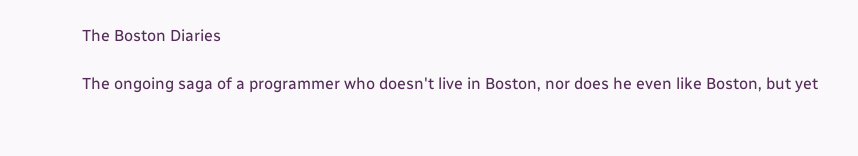The Boston Diaries

The ongoing saga of a programmer who doesn't live in Boston, nor does he even like Boston, but yet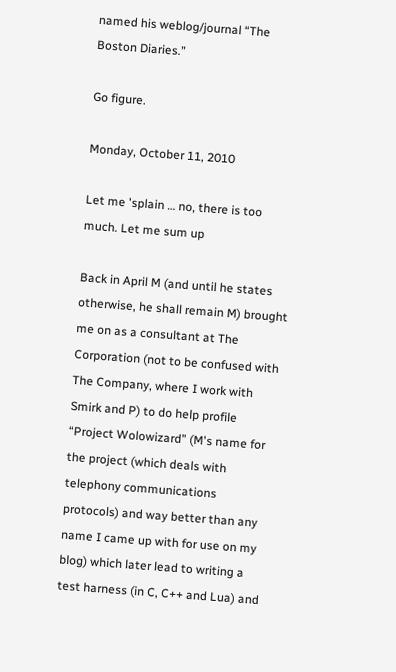named his weblog/journal “The Boston Diaries.”

Go figure.

Monday, October 11, 2010

Let me 'splain … no, there is too much. Let me sum up

Back in April M (and until he states otherwise, he shall remain M) brought me on as a consultant at The Corporation (not to be confused with The Company, where I work with Smirk and P) to do help profile “Project Wolowizard” (M's name for the project (which deals with telephony communications protocols) and way better than any name I came up with for use on my blog) which later lead to writing a test harness (in C, C++ and Lua) and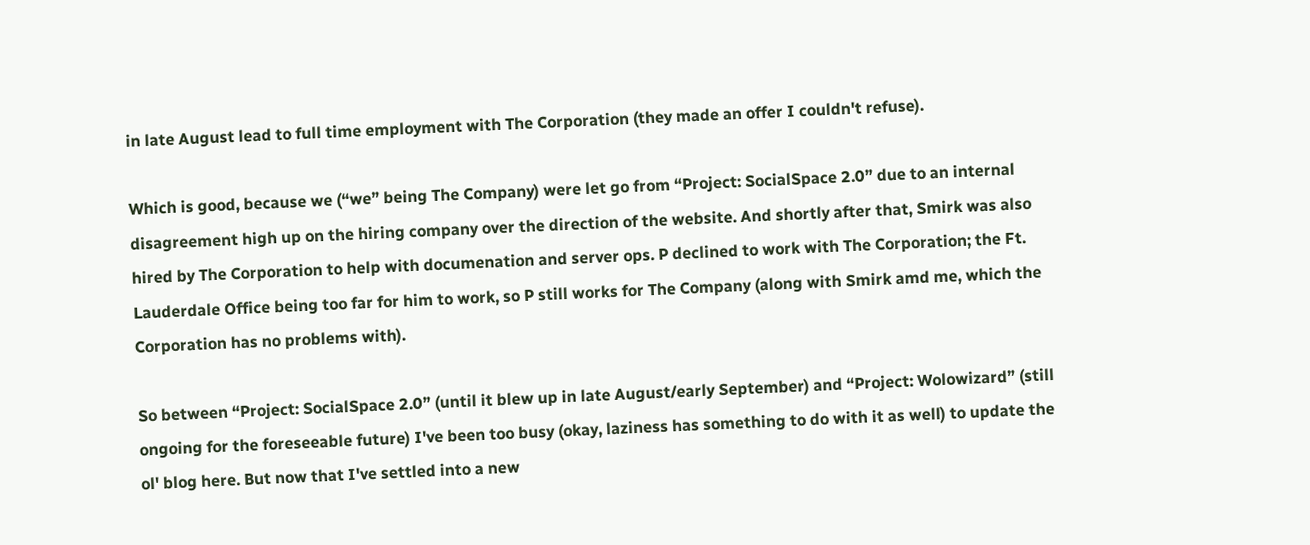in late August lead to full time employment with The Corporation (they made an offer I couldn't refuse).

Which is good, because we (“we” being The Company) were let go from “Project: SocialSpace 2.0” due to an internal disagreement high up on the hiring company over the direction of the website. And shortly after that, Smirk was also hired by The Corporation to help with documenation and server ops. P declined to work with The Corporation; the Ft. Lauderdale Office being too far for him to work, so P still works for The Company (along with Smirk amd me, which the Corporation has no problems with).

So between “Project: SocialSpace 2.0” (until it blew up in late August/early September) and “Project: Wolowizard” (still ongoing for the foreseeable future) I've been too busy (okay, laziness has something to do with it as well) to update the ol' blog here. But now that I've settled into a new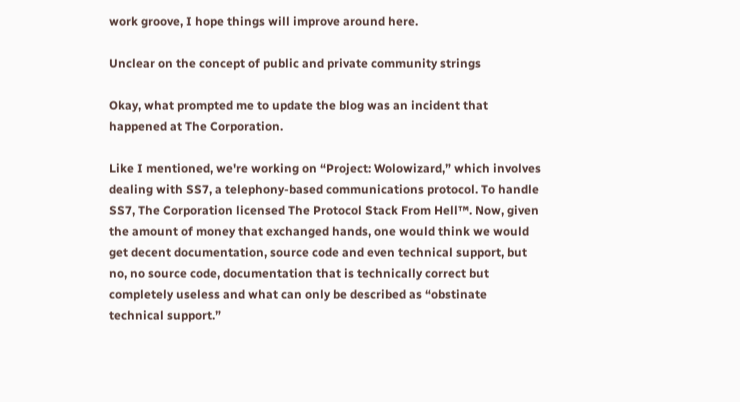work groove, I hope things will improve around here.

Unclear on the concept of public and private community strings

Okay, what prompted me to update the blog was an incident that happened at The Corporation.

Like I mentioned, we're working on “Project: Wolowizard,” which involves dealing with SS7, a telephony-based communications protocol. To handle SS7, The Corporation licensed The Protocol Stack From Hell™. Now, given the amount of money that exchanged hands, one would think we would get decent documentation, source code and even technical support, but no, no source code, documentation that is technically correct but completely useless and what can only be described as “obstinate technical support.”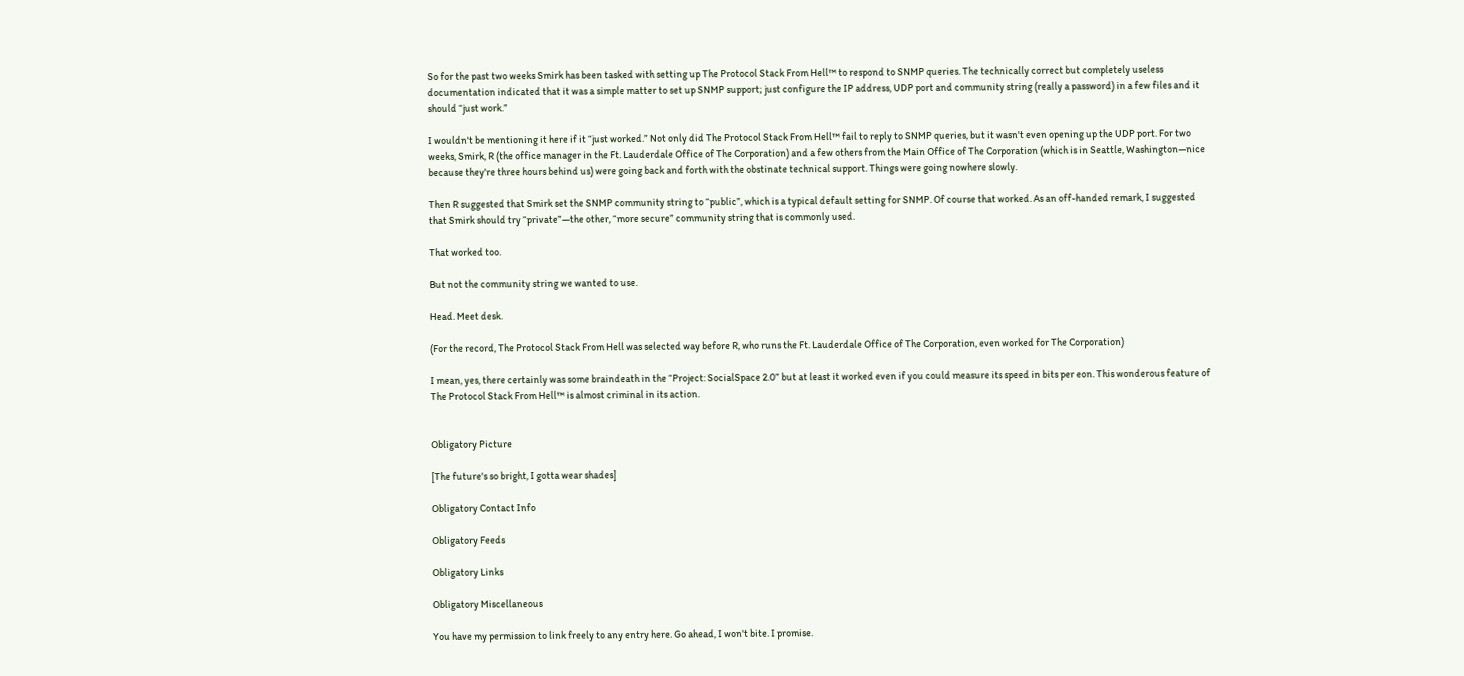So for the past two weeks Smirk has been tasked with setting up The Protocol Stack From Hell™ to respond to SNMP queries. The technically correct but completely useless documentation indicated that it was a simple matter to set up SNMP support; just configure the IP address, UDP port and community string (really a password) in a few files and it should “just work.”

I wouldn't be mentioning it here if it “just worked.” Not only did The Protocol Stack From Hell™ fail to reply to SNMP queries, but it wasn't even opening up the UDP port. For two weeks, Smirk, R (the office manager in the Ft. Lauderdale Office of The Corporation) and a few others from the Main Office of The Corporation (which is in Seattle, Washington—nice because they're three hours behind us) were going back and forth with the obstinate technical support. Things were going nowhere slowly.

Then R suggested that Smirk set the SNMP community string to “public”, which is a typical default setting for SNMP. Of course that worked. As an off-handed remark, I suggested that Smirk should try “private”—the other, “more secure” community string that is commonly used.

That worked too.

But not the community string we wanted to use.

Head. Meet desk.

(For the record, The Protocol Stack From Hell was selected way before R, who runs the Ft. Lauderdale Office of The Corporation, even worked for The Corporation)

I mean, yes, there certainly was some braindeath in the “Project: SocialSpace 2.0” but at least it worked even if you could measure its speed in bits per eon. This wonderous feature of The Protocol Stack From Hell™ is almost criminal in its action.


Obligatory Picture

[The future's so bright, I gotta wear shades]

Obligatory Contact Info

Obligatory Feeds

Obligatory Links

Obligatory Miscellaneous

You have my permission to link freely to any entry here. Go ahead, I won't bite. I promise.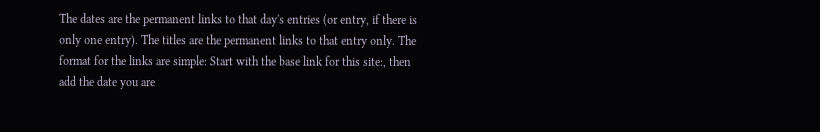The dates are the permanent links to that day's entries (or entry, if there is only one entry). The titles are the permanent links to that entry only. The format for the links are simple: Start with the base link for this site:, then add the date you are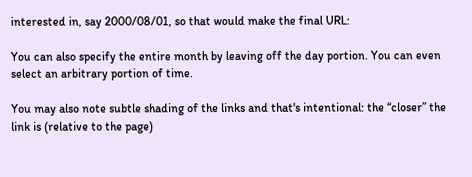interested in, say 2000/08/01, so that would make the final URL:

You can also specify the entire month by leaving off the day portion. You can even select an arbitrary portion of time.

You may also note subtle shading of the links and that's intentional: the “closer” the link is (relative to the page)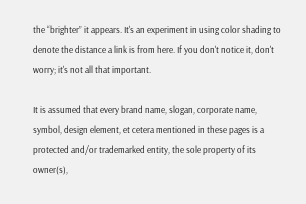the “brighter” it appears. It's an experiment in using color shading to denote the distance a link is from here. If you don't notice it, don't worry; it's not all that important.

It is assumed that every brand name, slogan, corporate name, symbol, design element, et cetera mentioned in these pages is a protected and/or trademarked entity, the sole property of its owner(s),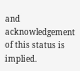and acknowledgement of this status is implied.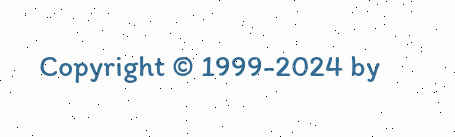Copyright © 1999-2024 by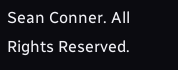Sean Conner. All Rights Reserved.